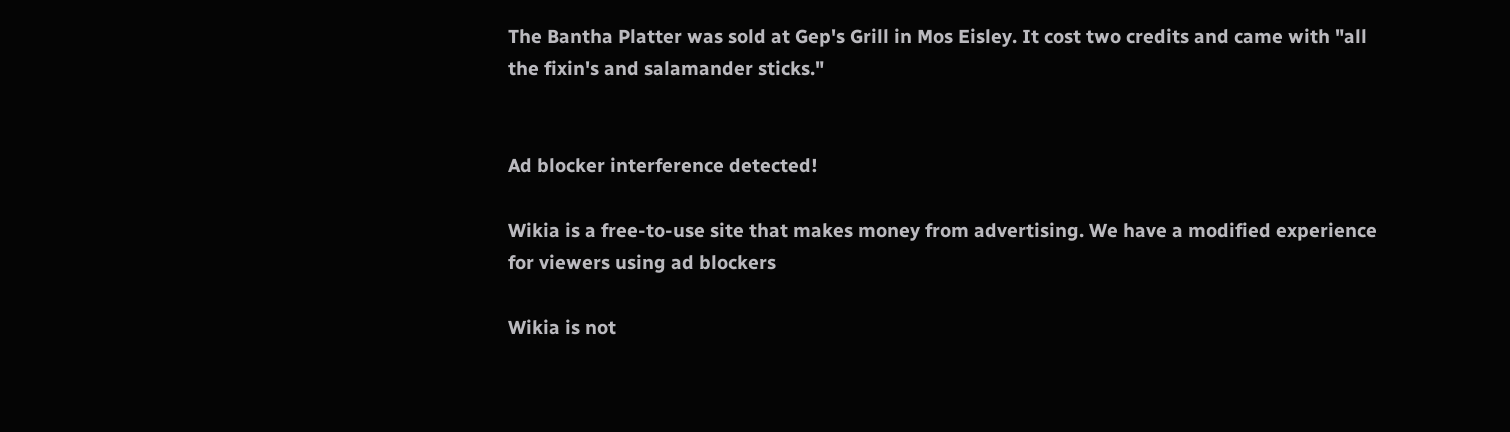The Bantha Platter was sold at Gep's Grill in Mos Eisley. It cost two credits and came with "all the fixin's and salamander sticks."


Ad blocker interference detected!

Wikia is a free-to-use site that makes money from advertising. We have a modified experience for viewers using ad blockers

Wikia is not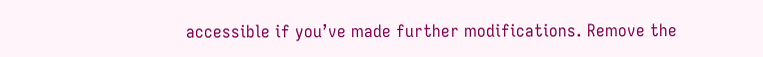accessible if you’ve made further modifications. Remove the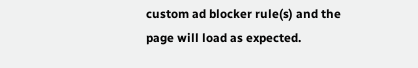custom ad blocker rule(s) and the page will load as expected.